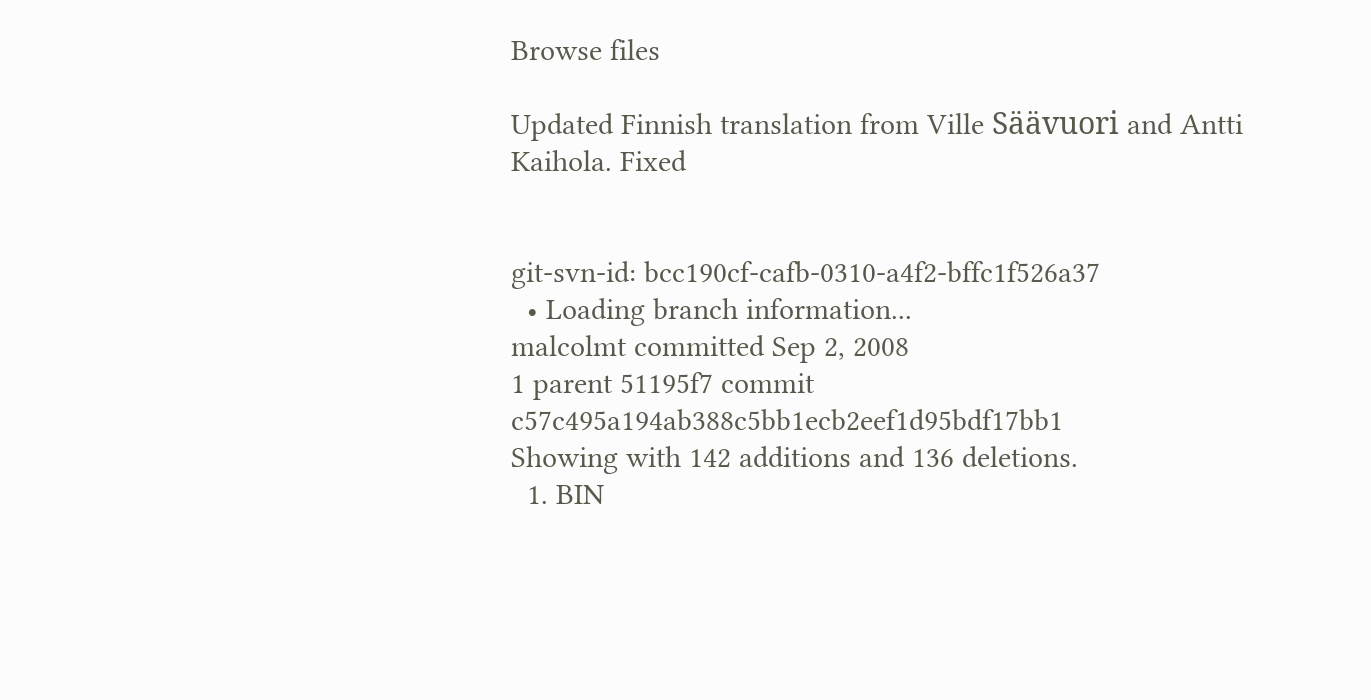Browse files

Updated Finnish translation from Ville Säävuori and Antti Kaihola. Fixed


git-svn-id: bcc190cf-cafb-0310-a4f2-bffc1f526a37
  • Loading branch information...
malcolmt committed Sep 2, 2008
1 parent 51195f7 commit c57c495a194ab388c5bb1ecb2eef1d95bdf17bb1
Showing with 142 additions and 136 deletions.
  1. BIN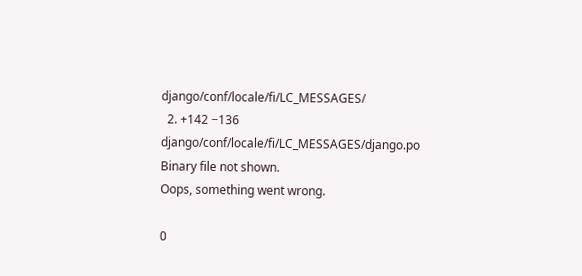django/conf/locale/fi/LC_MESSAGES/
  2. +142 −136 django/conf/locale/fi/LC_MESSAGES/django.po
Binary file not shown.
Oops, something went wrong.

0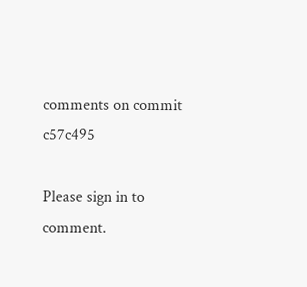comments on commit c57c495

Please sign in to comment.